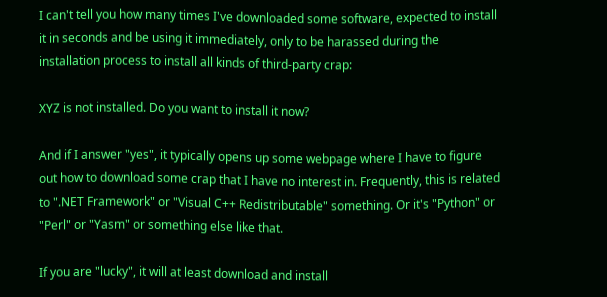I can't tell you how many times I've downloaded some software, expected to install it in seconds and be using it immediately, only to be harassed during the installation process to install all kinds of third-party crap:

XYZ is not installed. Do you want to install it now?

And if I answer "yes", it typically opens up some webpage where I have to figure out how to download some crap that I have no interest in. Frequently, this is related to ".NET Framework" or "Visual C++ Redistributable" something. Or it's "Python" or "Perl" or "Yasm" or something else like that.

If you are "lucky", it will at least download and install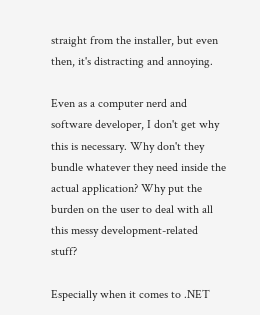straight from the installer, but even then, it's distracting and annoying.

Even as a computer nerd and software developer, I don't get why this is necessary. Why don't they bundle whatever they need inside the actual application? Why put the burden on the user to deal with all this messy development-related stuff?

Especially when it comes to .NET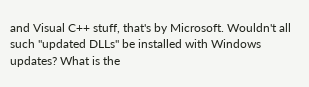and Visual C++ stuff, that's by Microsoft. Wouldn't all such "updated DLLs" be installed with Windows updates? What is the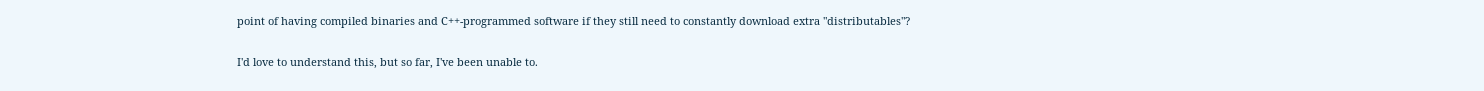point of having compiled binaries and C++-programmed software if they still need to constantly download extra "distributables"?

I'd love to understand this, but so far, I've been unable to.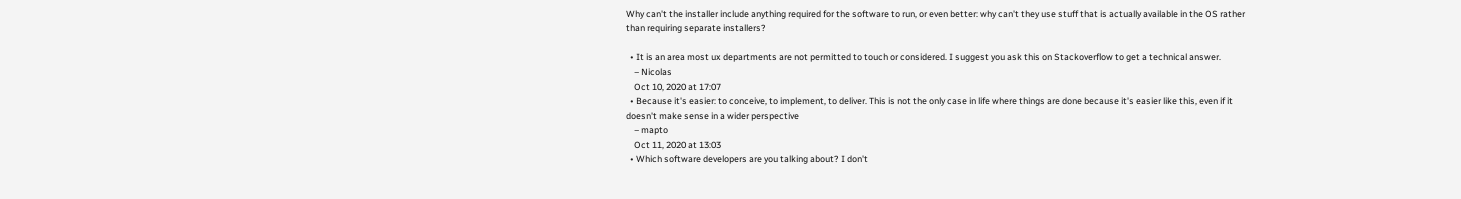Why can't the installer include anything required for the software to run, or even better: why can't they use stuff that is actually available in the OS rather than requiring separate installers?

  • It is an area most ux departments are not permitted to touch or considered. I suggest you ask this on Stackoverflow to get a technical answer.
    – Nicolas
    Oct 10, 2020 at 17:07
  • Because it's easier: to conceive, to implement, to deliver. This is not the only case in life where things are done because it's easier like this, even if it doesn't make sense in a wider perspective
    – mapto
    Oct 11, 2020 at 13:03
  • Which software developers are you talking about? I don't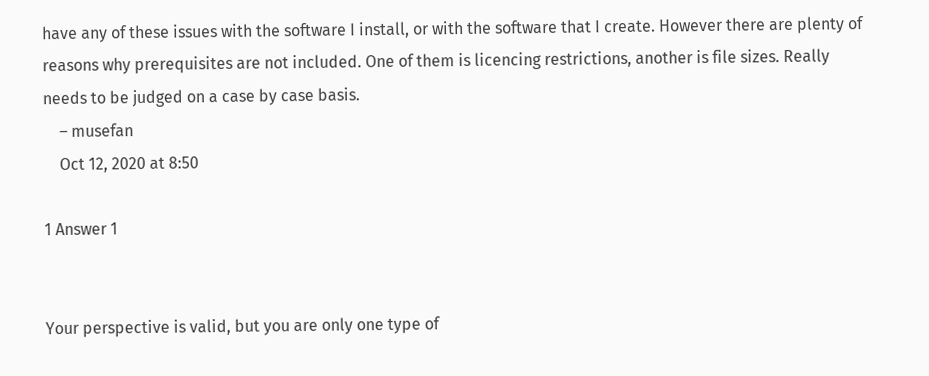have any of these issues with the software I install, or with the software that I create. However there are plenty of reasons why prerequisites are not included. One of them is licencing restrictions, another is file sizes. Really needs to be judged on a case by case basis.
    – musefan
    Oct 12, 2020 at 8:50

1 Answer 1


Your perspective is valid, but you are only one type of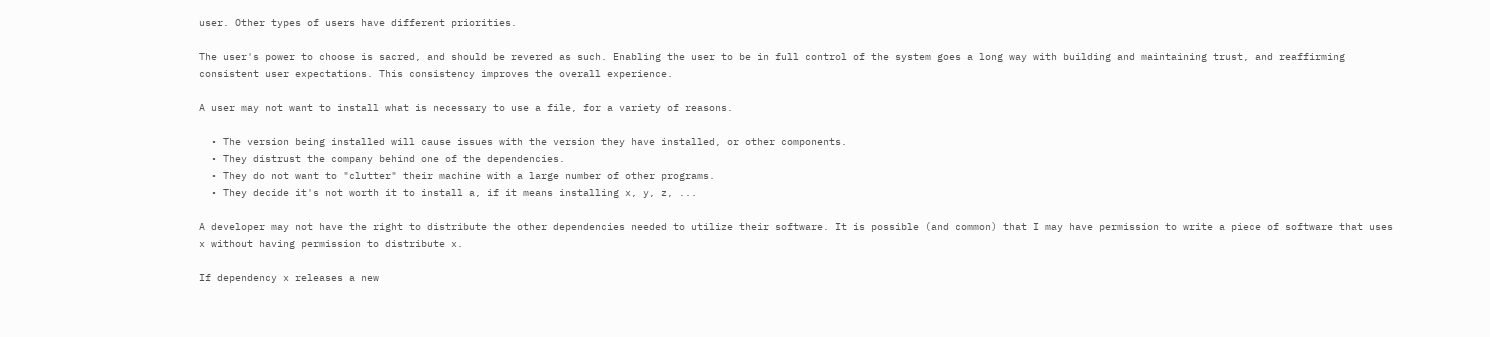user. Other types of users have different priorities.

The user's power to choose is sacred, and should be revered as such. Enabling the user to be in full control of the system goes a long way with building and maintaining trust, and reaffirming consistent user expectations. This consistency improves the overall experience.

A user may not want to install what is necessary to use a file, for a variety of reasons.

  • The version being installed will cause issues with the version they have installed, or other components.
  • They distrust the company behind one of the dependencies.
  • They do not want to "clutter" their machine with a large number of other programs.
  • They decide it's not worth it to install a, if it means installing x, y, z, ...

A developer may not have the right to distribute the other dependencies needed to utilize their software. It is possible (and common) that I may have permission to write a piece of software that uses x without having permission to distribute x.

If dependency x releases a new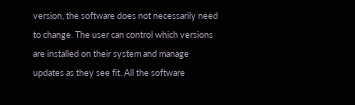version, the software does not necessarily need to change. The user can control which versions are installed on their system and manage updates as they see fit. All the software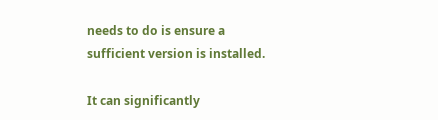needs to do is ensure a sufficient version is installed.

It can significantly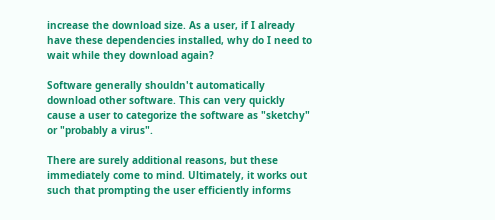increase the download size. As a user, if I already have these dependencies installed, why do I need to wait while they download again?

Software generally shouldn't automatically download other software. This can very quickly cause a user to categorize the software as "sketchy" or "probably a virus".

There are surely additional reasons, but these immediately come to mind. Ultimately, it works out such that prompting the user efficiently informs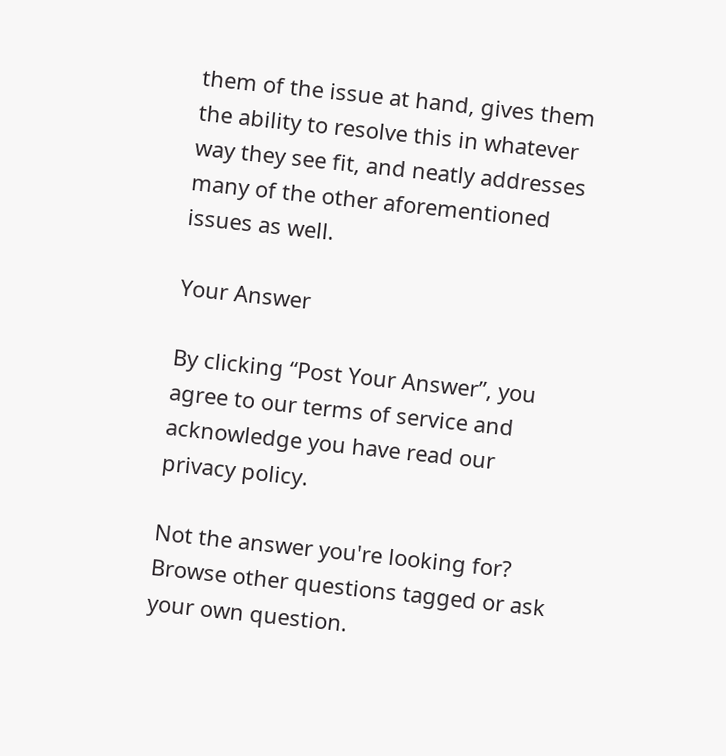them of the issue at hand, gives them the ability to resolve this in whatever way they see fit, and neatly addresses many of the other aforementioned issues as well.

Your Answer

By clicking “Post Your Answer”, you agree to our terms of service and acknowledge you have read our privacy policy.

Not the answer you're looking for? Browse other questions tagged or ask your own question.